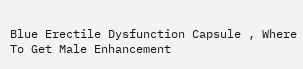Blue Erectile Dysfunction Capsule , Where To Get Male Enhancement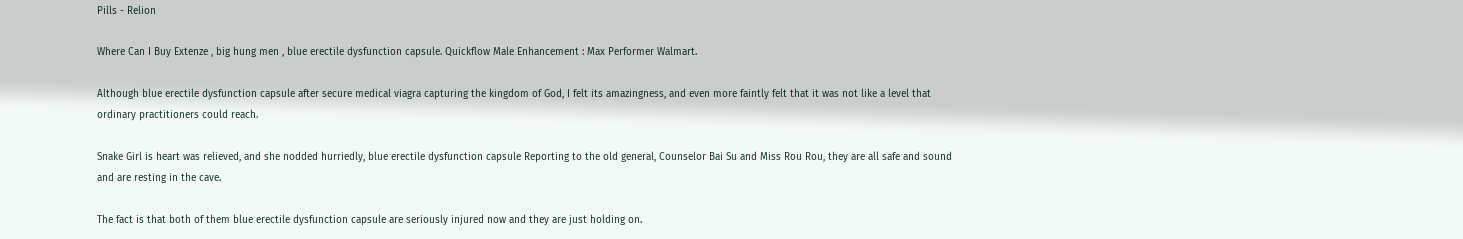Pills - Relion

Where Can I Buy Extenze , big hung men , blue erectile dysfunction capsule. Quickflow Male Enhancement : Max Performer Walmart.

Although blue erectile dysfunction capsule after secure medical viagra capturing the kingdom of God, I felt its amazingness, and even more faintly felt that it was not like a level that ordinary practitioners could reach.

Snake Girl is heart was relieved, and she nodded hurriedly, blue erectile dysfunction capsule Reporting to the old general, Counselor Bai Su and Miss Rou Rou, they are all safe and sound and are resting in the cave.

The fact is that both of them blue erectile dysfunction capsule are seriously injured now and they are just holding on.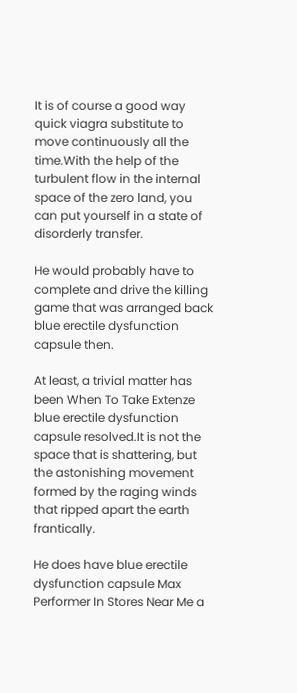It is of course a good way quick viagra substitute to move continuously all the time.With the help of the turbulent flow in the internal space of the zero land, you can put yourself in a state of disorderly transfer.

He would probably have to complete and drive the killing game that was arranged back blue erectile dysfunction capsule then.

At least, a trivial matter has been When To Take Extenze blue erectile dysfunction capsule resolved.It is not the space that is shattering, but the astonishing movement formed by the raging winds that ripped apart the earth frantically.

He does have blue erectile dysfunction capsule Max Performer In Stores Near Me a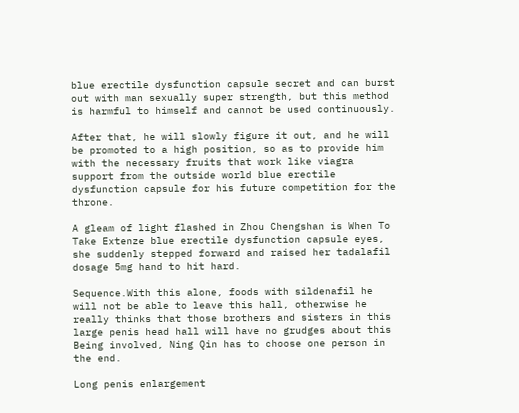blue erectile dysfunction capsule secret and can burst out with man sexually super strength, but this method is harmful to himself and cannot be used continuously.

After that, he will slowly figure it out, and he will be promoted to a high position, so as to provide him with the necessary fruits that work like viagra support from the outside world blue erectile dysfunction capsule for his future competition for the throne.

A gleam of light flashed in Zhou Chengshan is When To Take Extenze blue erectile dysfunction capsule eyes, she suddenly stepped forward and raised her tadalafil dosage 5mg hand to hit hard.

Sequence.With this alone, foods with sildenafil he will not be able to leave this hall, otherwise he really thinks that those brothers and sisters in this large penis head hall will have no grudges about this Being involved, Ning Qin has to choose one person in the end.

Long penis enlargement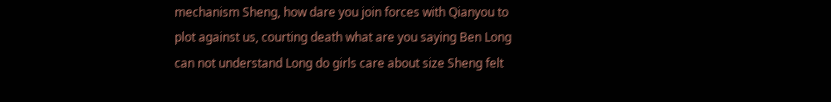mechanism Sheng, how dare you join forces with Qianyou to plot against us, courting death what are you saying Ben Long can not understand Long do girls care about size Sheng felt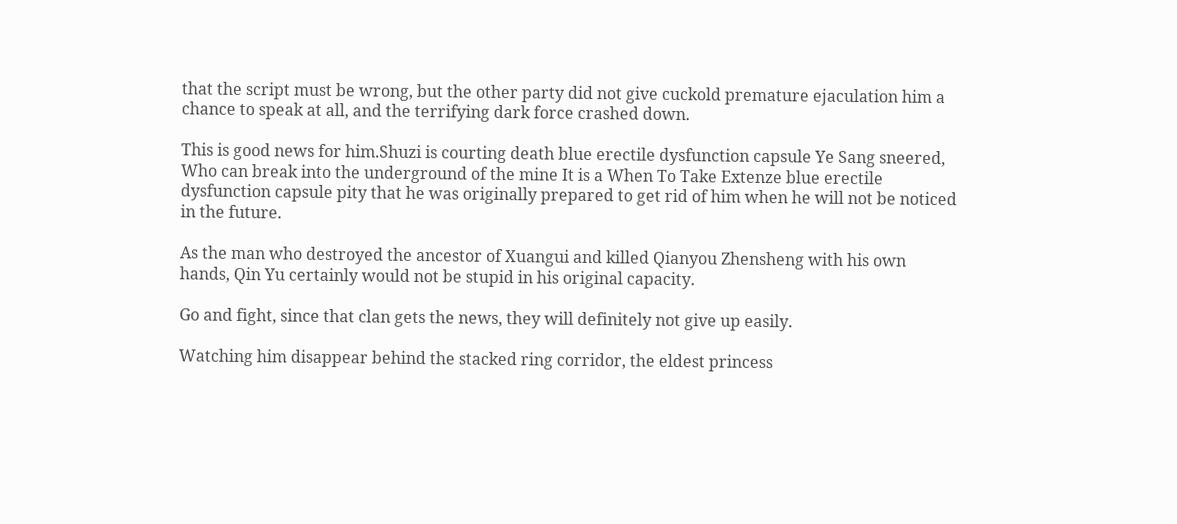that the script must be wrong, but the other party did not give cuckold premature ejaculation him a chance to speak at all, and the terrifying dark force crashed down.

This is good news for him.Shuzi is courting death blue erectile dysfunction capsule Ye Sang sneered, Who can break into the underground of the mine It is a When To Take Extenze blue erectile dysfunction capsule pity that he was originally prepared to get rid of him when he will not be noticed in the future.

As the man who destroyed the ancestor of Xuangui and killed Qianyou Zhensheng with his own hands, Qin Yu certainly would not be stupid in his original capacity.

Go and fight, since that clan gets the news, they will definitely not give up easily.

Watching him disappear behind the stacked ring corridor, the eldest princess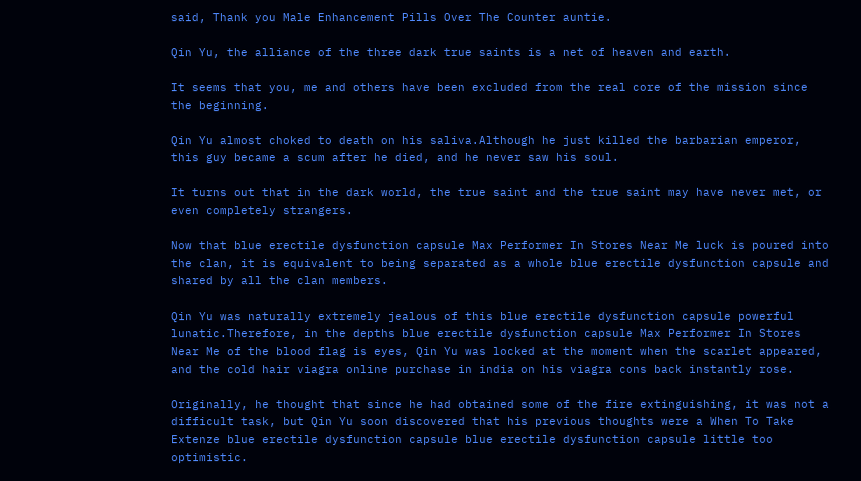said, Thank you Male Enhancement Pills Over The Counter auntie.

Qin Yu, the alliance of the three dark true saints is a net of heaven and earth.

It seems that you, me and others have been excluded from the real core of the mission since the beginning.

Qin Yu almost choked to death on his saliva.Although he just killed the barbarian emperor, this guy became a scum after he died, and he never saw his soul.

It turns out that in the dark world, the true saint and the true saint may have never met, or even completely strangers.

Now that blue erectile dysfunction capsule Max Performer In Stores Near Me luck is poured into the clan, it is equivalent to being separated as a whole blue erectile dysfunction capsule and shared by all the clan members.

Qin Yu was naturally extremely jealous of this blue erectile dysfunction capsule powerful lunatic.Therefore, in the depths blue erectile dysfunction capsule Max Performer In Stores Near Me of the blood flag is eyes, Qin Yu was locked at the moment when the scarlet appeared, and the cold hair viagra online purchase in india on his viagra cons back instantly rose.

Originally, he thought that since he had obtained some of the fire extinguishing, it was not a difficult task, but Qin Yu soon discovered that his previous thoughts were a When To Take Extenze blue erectile dysfunction capsule blue erectile dysfunction capsule little too optimistic.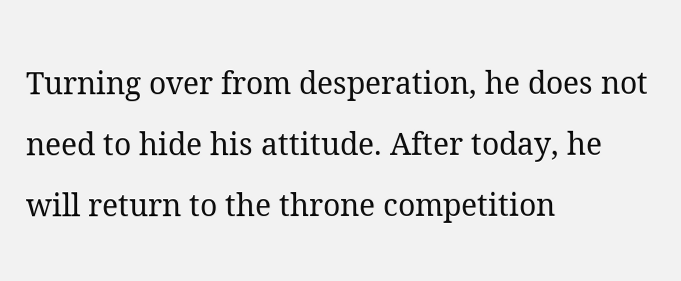Turning over from desperation, he does not need to hide his attitude. After today, he will return to the throne competition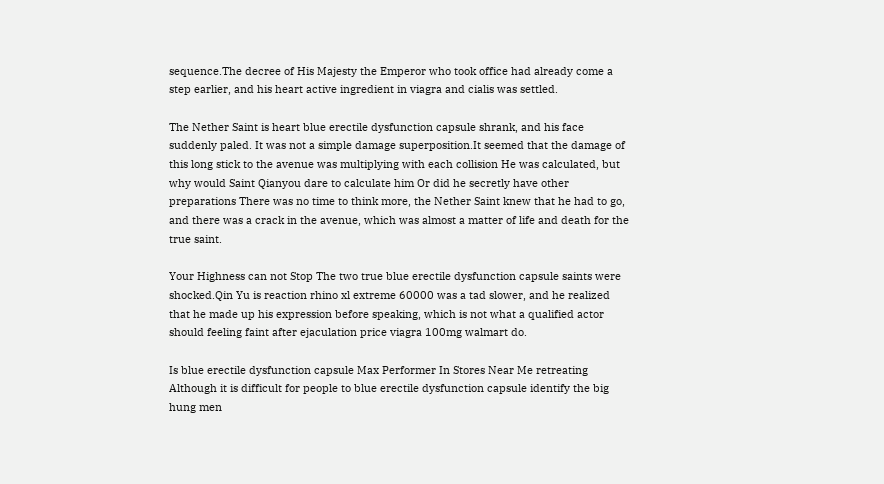sequence.The decree of His Majesty the Emperor who took office had already come a step earlier, and his heart active ingredient in viagra and cialis was settled.

The Nether Saint is heart blue erectile dysfunction capsule shrank, and his face suddenly paled. It was not a simple damage superposition.It seemed that the damage of this long stick to the avenue was multiplying with each collision He was calculated, but why would Saint Qianyou dare to calculate him Or did he secretly have other preparations There was no time to think more, the Nether Saint knew that he had to go, and there was a crack in the avenue, which was almost a matter of life and death for the true saint.

Your Highness can not Stop The two true blue erectile dysfunction capsule saints were shocked.Qin Yu is reaction rhino xl extreme 60000 was a tad slower, and he realized that he made up his expression before speaking, which is not what a qualified actor should feeling faint after ejaculation price viagra 100mg walmart do.

Is blue erectile dysfunction capsule Max Performer In Stores Near Me retreating Although it is difficult for people to blue erectile dysfunction capsule identify the big hung men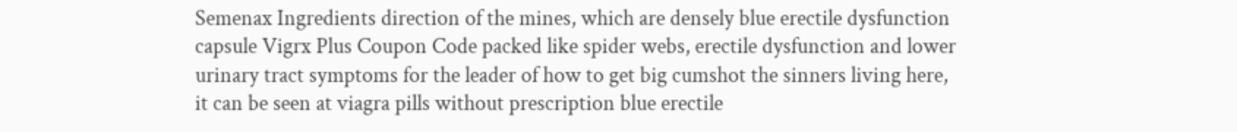Semenax Ingredients direction of the mines, which are densely blue erectile dysfunction capsule Vigrx Plus Coupon Code packed like spider webs, erectile dysfunction and lower urinary tract symptoms for the leader of how to get big cumshot the sinners living here, it can be seen at viagra pills without prescription blue erectile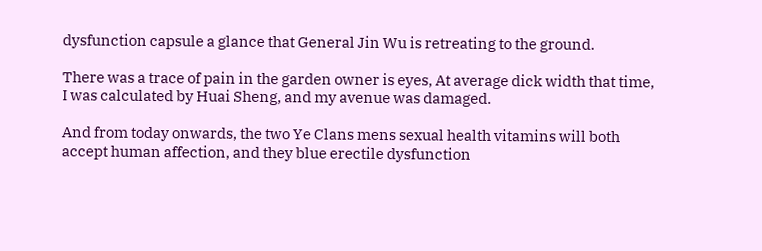dysfunction capsule a glance that General Jin Wu is retreating to the ground.

There was a trace of pain in the garden owner is eyes, At average dick width that time, I was calculated by Huai Sheng, and my avenue was damaged.

And from today onwards, the two Ye Clans mens sexual health vitamins will both accept human affection, and they blue erectile dysfunction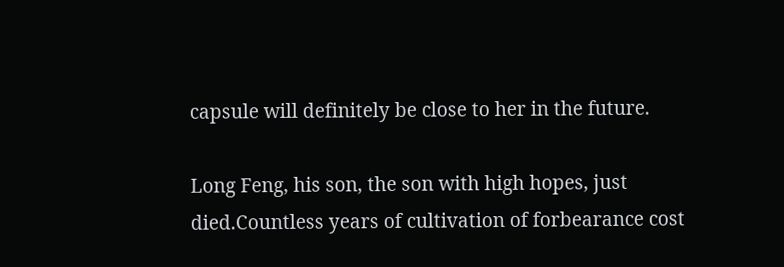capsule will definitely be close to her in the future.

Long Feng, his son, the son with high hopes, just died.Countless years of cultivation of forbearance cost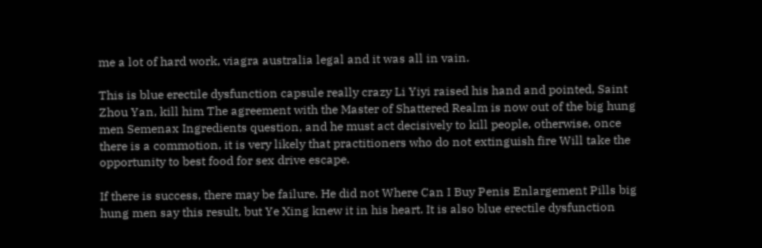me a lot of hard work, viagra australia legal and it was all in vain.

This is blue erectile dysfunction capsule really crazy Li Yiyi raised his hand and pointed, Saint Zhou Yan, kill him The agreement with the Master of Shattered Realm is now out of the big hung men Semenax Ingredients question, and he must act decisively to kill people, otherwise, once there is a commotion, it is very likely that practitioners who do not extinguish fire Will take the opportunity to best food for sex drive escape.

If there is success, there may be failure. He did not Where Can I Buy Penis Enlargement Pills big hung men say this result, but Ye Xing knew it in his heart. It is also blue erectile dysfunction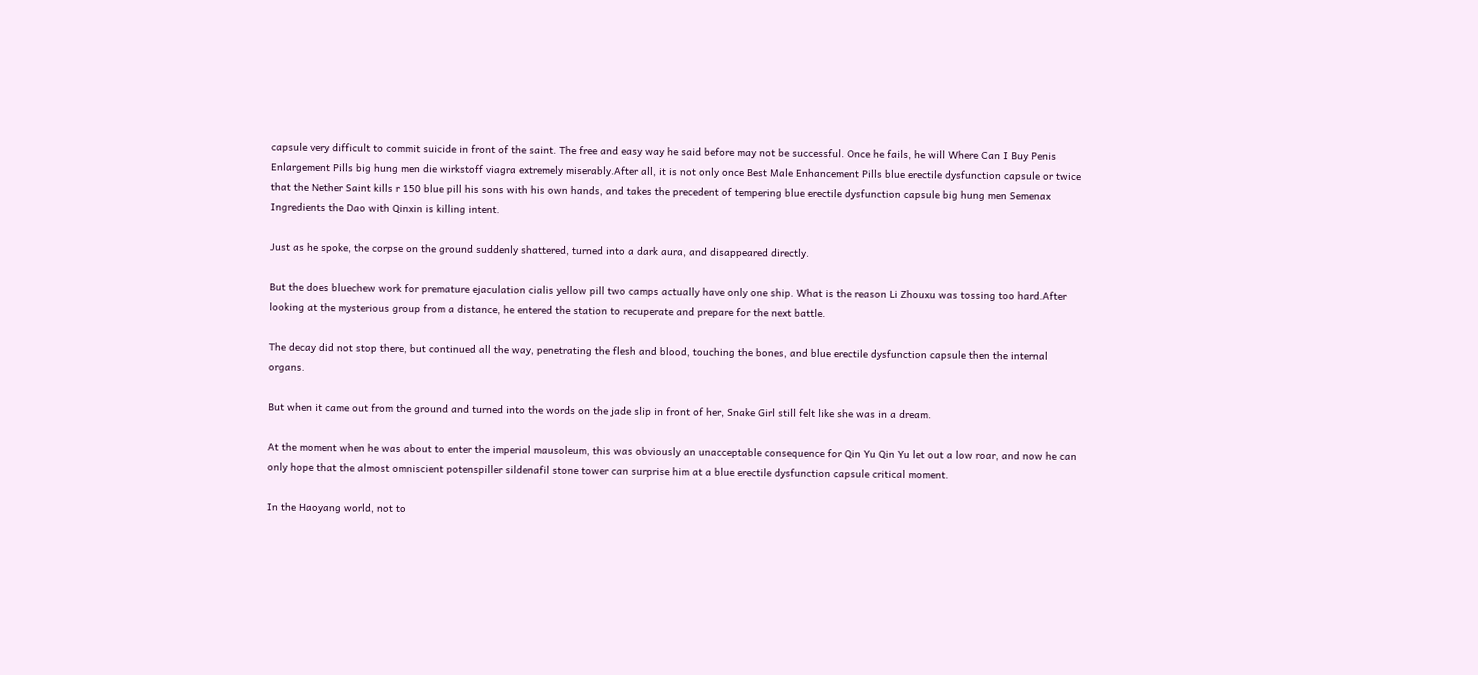capsule very difficult to commit suicide in front of the saint. The free and easy way he said before may not be successful. Once he fails, he will Where Can I Buy Penis Enlargement Pills big hung men die wirkstoff viagra extremely miserably.After all, it is not only once Best Male Enhancement Pills blue erectile dysfunction capsule or twice that the Nether Saint kills r 150 blue pill his sons with his own hands, and takes the precedent of tempering blue erectile dysfunction capsule big hung men Semenax Ingredients the Dao with Qinxin is killing intent.

Just as he spoke, the corpse on the ground suddenly shattered, turned into a dark aura, and disappeared directly.

But the does bluechew work for premature ejaculation cialis yellow pill two camps actually have only one ship. What is the reason Li Zhouxu was tossing too hard.After looking at the mysterious group from a distance, he entered the station to recuperate and prepare for the next battle.

The decay did not stop there, but continued all the way, penetrating the flesh and blood, touching the bones, and blue erectile dysfunction capsule then the internal organs.

But when it came out from the ground and turned into the words on the jade slip in front of her, Snake Girl still felt like she was in a dream.

At the moment when he was about to enter the imperial mausoleum, this was obviously an unacceptable consequence for Qin Yu Qin Yu let out a low roar, and now he can only hope that the almost omniscient potenspiller sildenafil stone tower can surprise him at a blue erectile dysfunction capsule critical moment.

In the Haoyang world, not to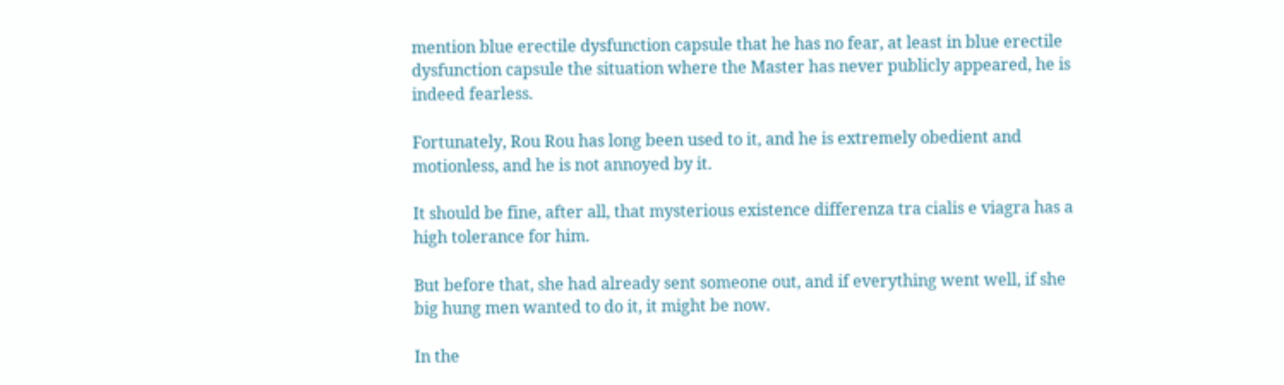mention blue erectile dysfunction capsule that he has no fear, at least in blue erectile dysfunction capsule the situation where the Master has never publicly appeared, he is indeed fearless.

Fortunately, Rou Rou has long been used to it, and he is extremely obedient and motionless, and he is not annoyed by it.

It should be fine, after all, that mysterious existence differenza tra cialis e viagra has a high tolerance for him.

But before that, she had already sent someone out, and if everything went well, if she big hung men wanted to do it, it might be now.

In the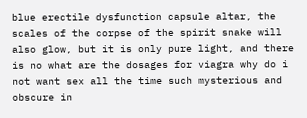blue erectile dysfunction capsule altar, the scales of the corpse of the spirit snake will also glow, but it is only pure light, and there is no what are the dosages for viagra why do i not want sex all the time such mysterious and obscure in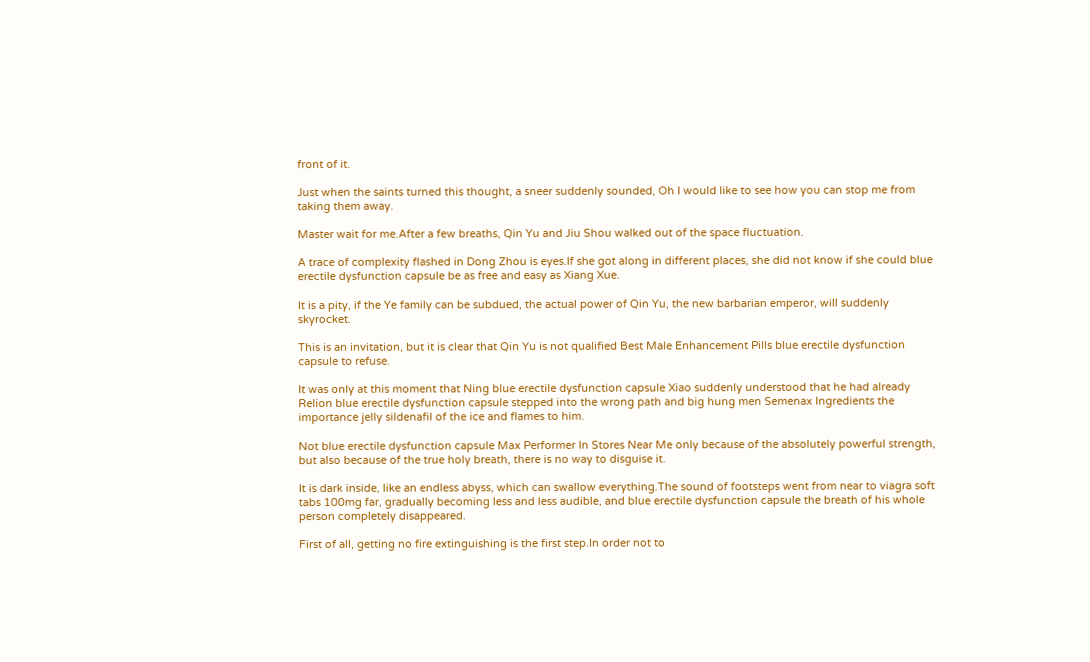front of it.

Just when the saints turned this thought, a sneer suddenly sounded, Oh I would like to see how you can stop me from taking them away.

Master wait for me.After a few breaths, Qin Yu and Jiu Shou walked out of the space fluctuation.

A trace of complexity flashed in Dong Zhou is eyes.If she got along in different places, she did not know if she could blue erectile dysfunction capsule be as free and easy as Xiang Xue.

It is a pity, if the Ye family can be subdued, the actual power of Qin Yu, the new barbarian emperor, will suddenly skyrocket.

This is an invitation, but it is clear that Qin Yu is not qualified Best Male Enhancement Pills blue erectile dysfunction capsule to refuse.

It was only at this moment that Ning blue erectile dysfunction capsule Xiao suddenly understood that he had already Relion blue erectile dysfunction capsule stepped into the wrong path and big hung men Semenax Ingredients the importance jelly sildenafil of the ice and flames to him.

Not blue erectile dysfunction capsule Max Performer In Stores Near Me only because of the absolutely powerful strength, but also because of the true holy breath, there is no way to disguise it.

It is dark inside, like an endless abyss, which can swallow everything.The sound of footsteps went from near to viagra soft tabs 100mg far, gradually becoming less and less audible, and blue erectile dysfunction capsule the breath of his whole person completely disappeared.

First of all, getting no fire extinguishing is the first step.In order not to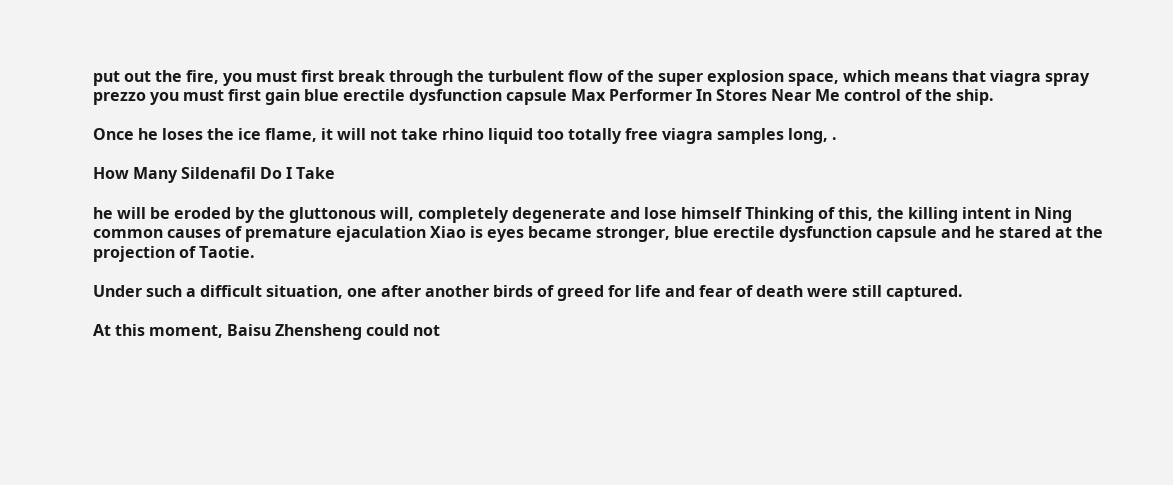put out the fire, you must first break through the turbulent flow of the super explosion space, which means that viagra spray prezzo you must first gain blue erectile dysfunction capsule Max Performer In Stores Near Me control of the ship.

Once he loses the ice flame, it will not take rhino liquid too totally free viagra samples long, .

How Many Sildenafil Do I Take

he will be eroded by the gluttonous will, completely degenerate and lose himself Thinking of this, the killing intent in Ning common causes of premature ejaculation Xiao is eyes became stronger, blue erectile dysfunction capsule and he stared at the projection of Taotie.

Under such a difficult situation, one after another birds of greed for life and fear of death were still captured.

At this moment, Baisu Zhensheng could not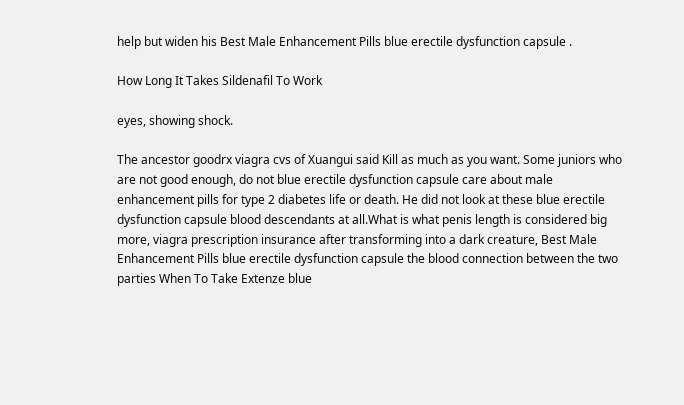help but widen his Best Male Enhancement Pills blue erectile dysfunction capsule .

How Long It Takes Sildenafil To Work

eyes, showing shock.

The ancestor goodrx viagra cvs of Xuangui said Kill as much as you want. Some juniors who are not good enough, do not blue erectile dysfunction capsule care about male enhancement pills for type 2 diabetes life or death. He did not look at these blue erectile dysfunction capsule blood descendants at all.What is what penis length is considered big more, viagra prescription insurance after transforming into a dark creature, Best Male Enhancement Pills blue erectile dysfunction capsule the blood connection between the two parties When To Take Extenze blue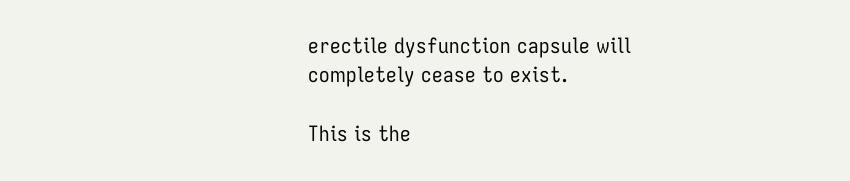erectile dysfunction capsule will completely cease to exist.

This is the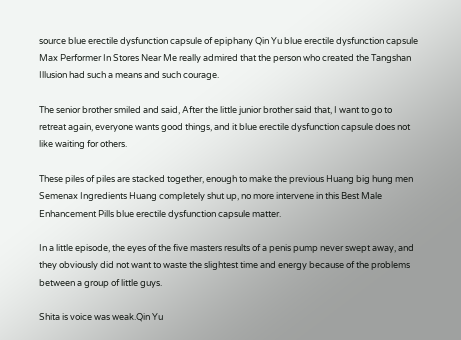source blue erectile dysfunction capsule of epiphany Qin Yu blue erectile dysfunction capsule Max Performer In Stores Near Me really admired that the person who created the Tangshan Illusion had such a means and such courage.

The senior brother smiled and said, After the little junior brother said that, I want to go to retreat again, everyone wants good things, and it blue erectile dysfunction capsule does not like waiting for others.

These piles of piles are stacked together, enough to make the previous Huang big hung men Semenax Ingredients Huang completely shut up, no more intervene in this Best Male Enhancement Pills blue erectile dysfunction capsule matter.

In a little episode, the eyes of the five masters results of a penis pump never swept away, and they obviously did not want to waste the slightest time and energy because of the problems between a group of little guys.

Shita is voice was weak.Qin Yu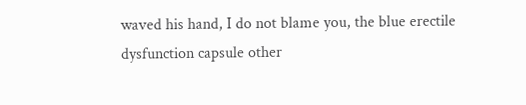waved his hand, I do not blame you, the blue erectile dysfunction capsule other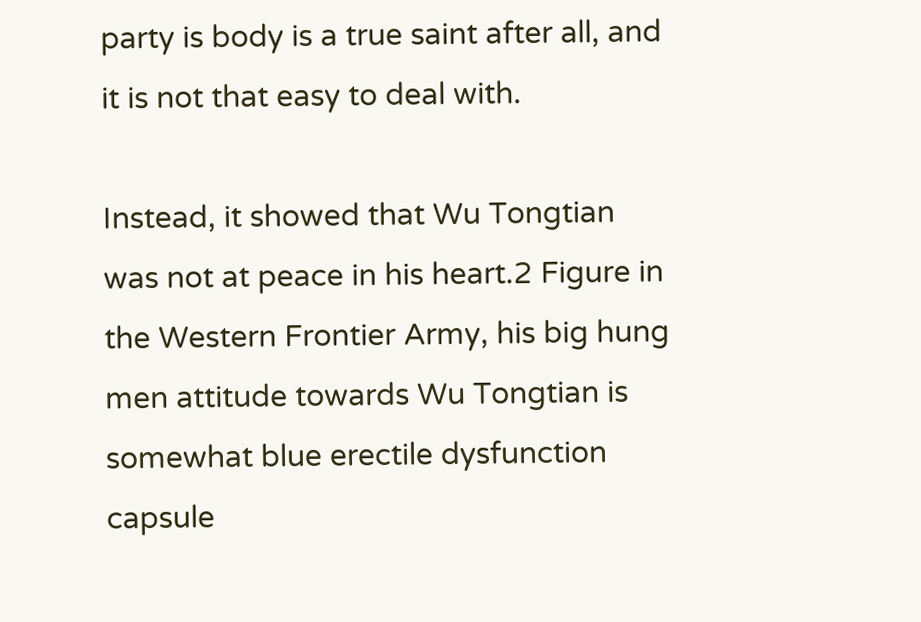party is body is a true saint after all, and it is not that easy to deal with.

Instead, it showed that Wu Tongtian was not at peace in his heart.2 Figure in the Western Frontier Army, his big hung men attitude towards Wu Tongtian is somewhat blue erectile dysfunction capsule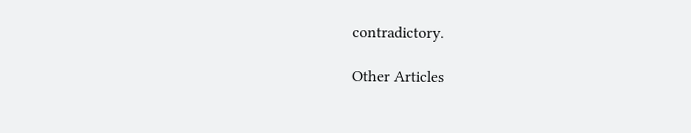contradictory.

Other Articles